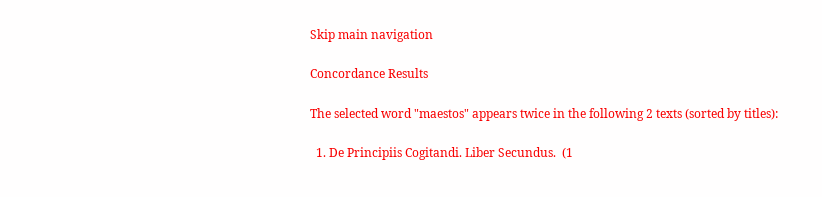Skip main navigation

Concordance Results

The selected word "maestos" appears twice in the following 2 texts (sorted by titles):

  1. De Principiis Cogitandi. Liber Secundus.  (1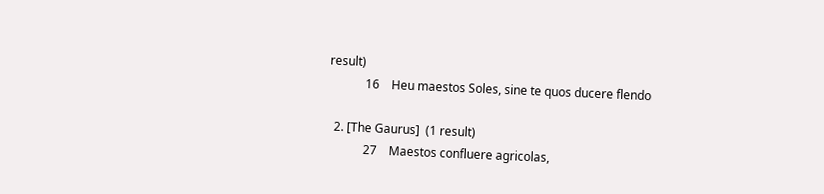result)
            16    Heu maestos Soles, sine te quos ducere flendo

  2. [The Gaurus]  (1 result)
            27    Maestos confluere agricolas,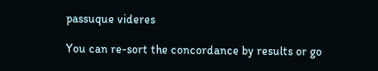passuque videres

You can re-sort the concordance by results or go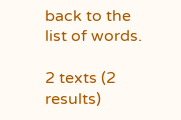back to the list of words.

2 texts (2 results)